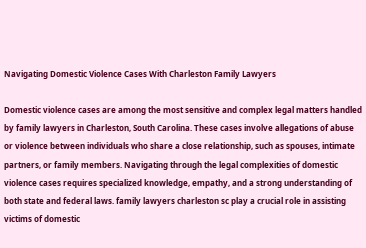Navigating Domestic Violence Cases With Charleston Family Lawyers

Domestic violence cases are among the most sensitive and complex legal matters handled by family lawyers in Charleston, South Carolina. These cases involve allegations of abuse or violence between individuals who share a close relationship, such as spouses, intimate partners, or family members. Navigating through the legal complexities of domestic violence cases requires specialized knowledge, empathy, and a strong understanding of both state and federal laws. family lawyers charleston sc play a crucial role in assisting victims of domestic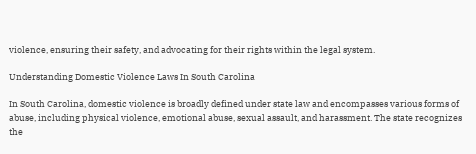violence, ensuring their safety, and advocating for their rights within the legal system.

Understanding Domestic Violence Laws In South Carolina

In South Carolina, domestic violence is broadly defined under state law and encompasses various forms of abuse, including physical violence, emotional abuse, sexual assault, and harassment. The state recognizes the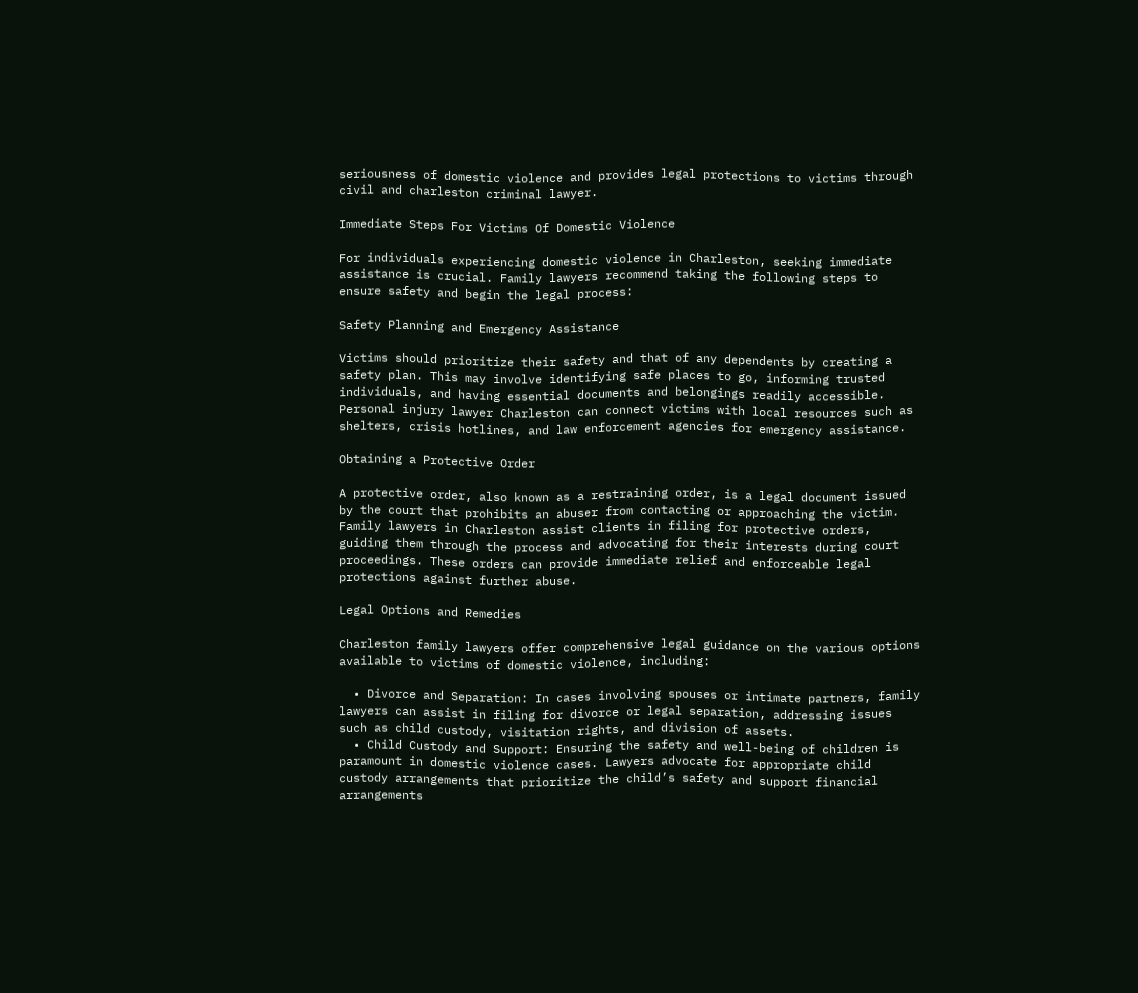seriousness of domestic violence and provides legal protections to victims through civil and charleston criminal lawyer.

Immediate Steps For Victims Of Domestic Violence

For individuals experiencing domestic violence in Charleston, seeking immediate assistance is crucial. Family lawyers recommend taking the following steps to ensure safety and begin the legal process:

Safety Planning and Emergency Assistance

Victims should prioritize their safety and that of any dependents by creating a safety plan. This may involve identifying safe places to go, informing trusted individuals, and having essential documents and belongings readily accessible. Personal injury lawyer Charleston can connect victims with local resources such as shelters, crisis hotlines, and law enforcement agencies for emergency assistance.

Obtaining a Protective Order

A protective order, also known as a restraining order, is a legal document issued by the court that prohibits an abuser from contacting or approaching the victim. Family lawyers in Charleston assist clients in filing for protective orders, guiding them through the process and advocating for their interests during court proceedings. These orders can provide immediate relief and enforceable legal protections against further abuse.

Legal Options and Remedies

Charleston family lawyers offer comprehensive legal guidance on the various options available to victims of domestic violence, including:

  • Divorce and Separation: In cases involving spouses or intimate partners, family lawyers can assist in filing for divorce or legal separation, addressing issues such as child custody, visitation rights, and division of assets.
  • Child Custody and Support: Ensuring the safety and well-being of children is paramount in domestic violence cases. Lawyers advocate for appropriate child custody arrangements that prioritize the child’s safety and support financial arrangements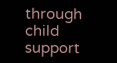through child support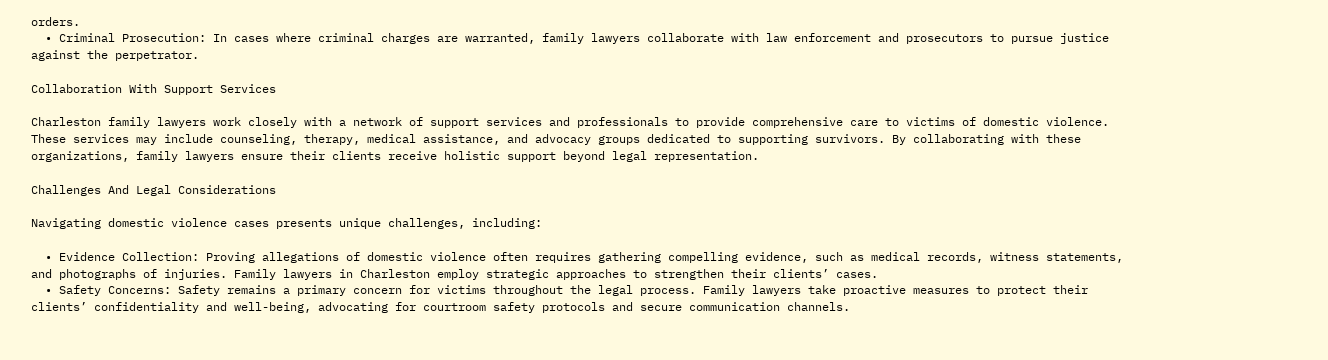orders.
  • Criminal Prosecution: In cases where criminal charges are warranted, family lawyers collaborate with law enforcement and prosecutors to pursue justice against the perpetrator.

Collaboration With Support Services

Charleston family lawyers work closely with a network of support services and professionals to provide comprehensive care to victims of domestic violence. These services may include counseling, therapy, medical assistance, and advocacy groups dedicated to supporting survivors. By collaborating with these organizations, family lawyers ensure their clients receive holistic support beyond legal representation.

Challenges And Legal Considerations

Navigating domestic violence cases presents unique challenges, including:

  • Evidence Collection: Proving allegations of domestic violence often requires gathering compelling evidence, such as medical records, witness statements, and photographs of injuries. Family lawyers in Charleston employ strategic approaches to strengthen their clients’ cases.
  • Safety Concerns: Safety remains a primary concern for victims throughout the legal process. Family lawyers take proactive measures to protect their clients’ confidentiality and well-being, advocating for courtroom safety protocols and secure communication channels.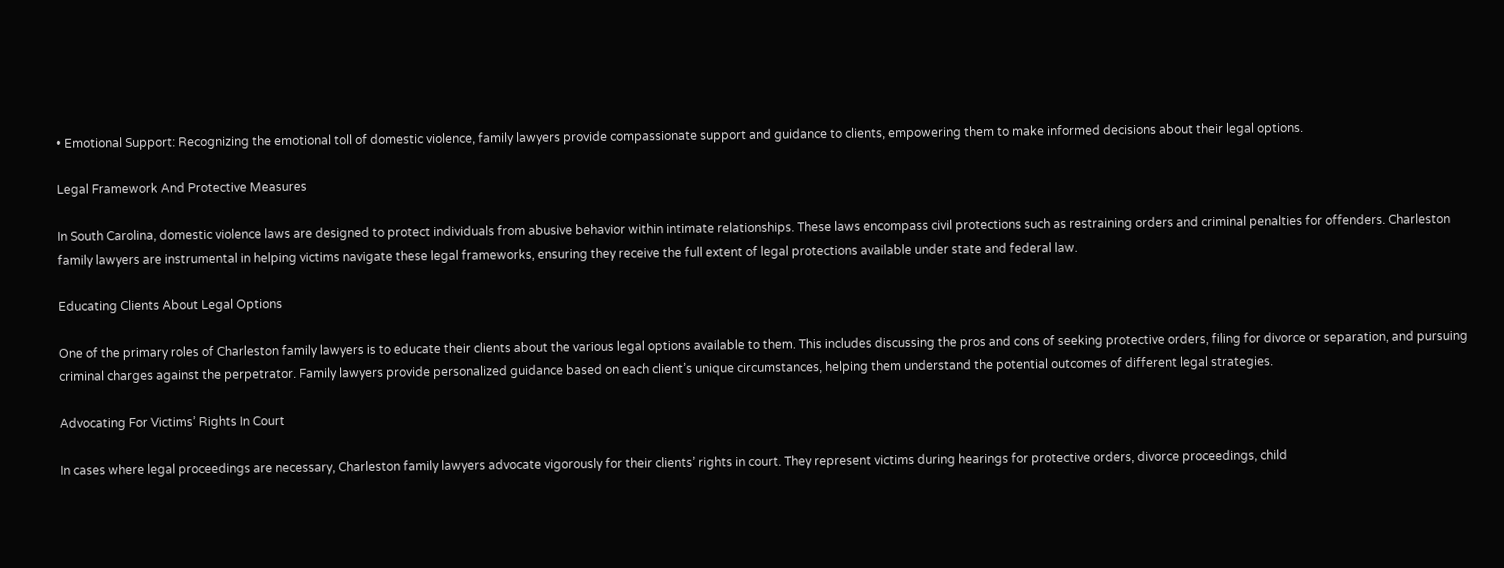• Emotional Support: Recognizing the emotional toll of domestic violence, family lawyers provide compassionate support and guidance to clients, empowering them to make informed decisions about their legal options.

Legal Framework And Protective Measures

In South Carolina, domestic violence laws are designed to protect individuals from abusive behavior within intimate relationships. These laws encompass civil protections such as restraining orders and criminal penalties for offenders. Charleston family lawyers are instrumental in helping victims navigate these legal frameworks, ensuring they receive the full extent of legal protections available under state and federal law.

Educating Clients About Legal Options

One of the primary roles of Charleston family lawyers is to educate their clients about the various legal options available to them. This includes discussing the pros and cons of seeking protective orders, filing for divorce or separation, and pursuing criminal charges against the perpetrator. Family lawyers provide personalized guidance based on each client’s unique circumstances, helping them understand the potential outcomes of different legal strategies.

Advocating For Victims’ Rights In Court

In cases where legal proceedings are necessary, Charleston family lawyers advocate vigorously for their clients’ rights in court. They represent victims during hearings for protective orders, divorce proceedings, child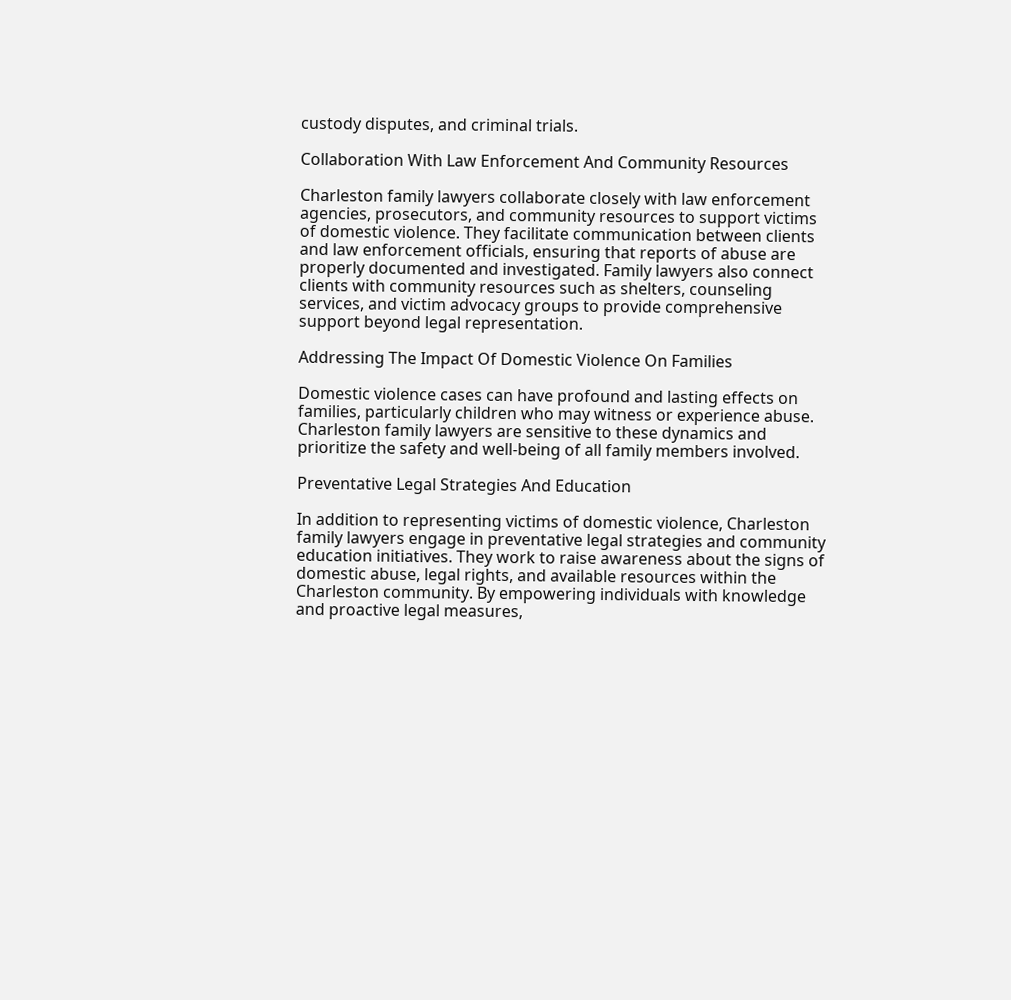custody disputes, and criminal trials.

Collaboration With Law Enforcement And Community Resources

Charleston family lawyers collaborate closely with law enforcement agencies, prosecutors, and community resources to support victims of domestic violence. They facilitate communication between clients and law enforcement officials, ensuring that reports of abuse are properly documented and investigated. Family lawyers also connect clients with community resources such as shelters, counseling services, and victim advocacy groups to provide comprehensive support beyond legal representation.

Addressing The Impact Of Domestic Violence On Families

Domestic violence cases can have profound and lasting effects on families, particularly children who may witness or experience abuse. Charleston family lawyers are sensitive to these dynamics and prioritize the safety and well-being of all family members involved.

Preventative Legal Strategies And Education

In addition to representing victims of domestic violence, Charleston family lawyers engage in preventative legal strategies and community education initiatives. They work to raise awareness about the signs of domestic abuse, legal rights, and available resources within the Charleston community. By empowering individuals with knowledge and proactive legal measures,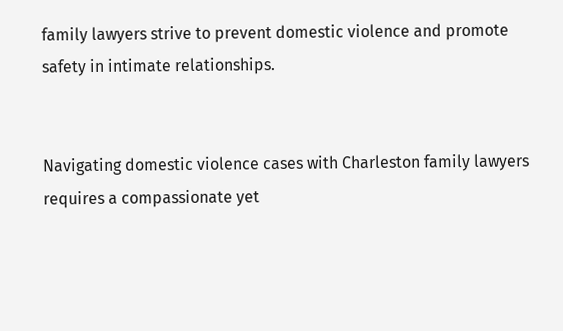family lawyers strive to prevent domestic violence and promote safety in intimate relationships.


Navigating domestic violence cases with Charleston family lawyers requires a compassionate yet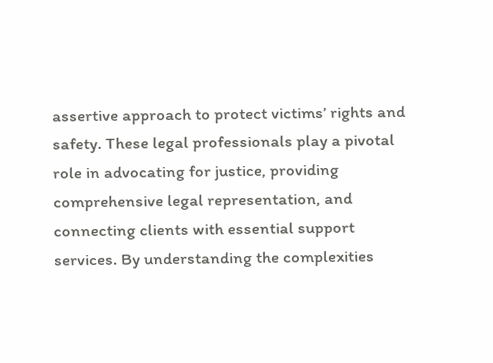assertive approach to protect victims’ rights and safety. These legal professionals play a pivotal role in advocating for justice, providing comprehensive legal representation, and connecting clients with essential support services. By understanding the complexities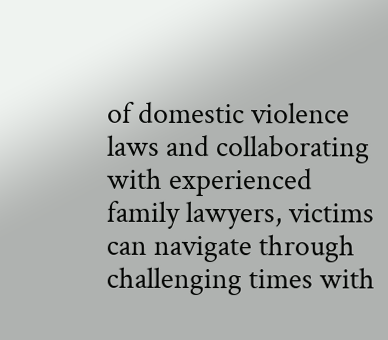of domestic violence laws and collaborating with experienced family lawyers, victims can navigate through challenging times with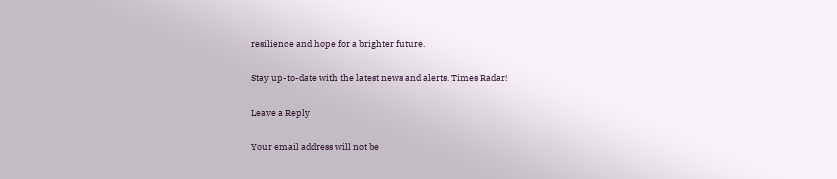resilience and hope for a brighter future.

Stay up-to-date with the latest news and alerts. Times Radar!

Leave a Reply

Your email address will not be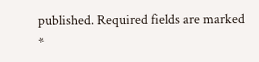published. Required fields are marked *